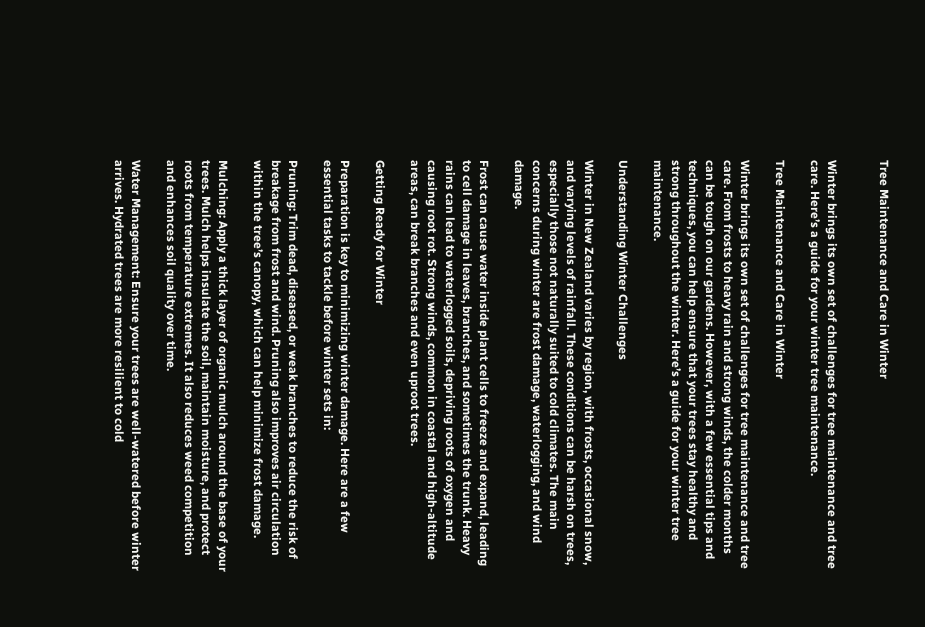Tree Maintenance and Care in Winter


Winter brings its own set of challenges for tree maintenance and tree care. Here’s a guide for your winter tree maintenance.

Tree Maintenance and Care in Winter

Winter brings its own set of challenges for tree maintenance and tree care. From frosts to heavy rain and strong winds, the colder months can be tough on our gardens. However, with a few essential tips and techniques, you can help ensure that your trees stay healthy and strong throughout the winter. Here’s a guide for your winter tree maintenance.

Understanding Winter Challenges

Winter in New Zealand varies by region, with frosts, occasional snow, and varying levels of rainfall. These conditions can be harsh on trees, especially those not naturally suited to cold climates. The main concerns during winter are frost damage, waterlogging, and wind damage.

Frost can cause water inside plant cells to freeze and expand, leading to cell damage in leaves, branches, and sometimes the trunk. Heavy rains can lead to waterlogged soils, depriving roots of oxygen and causing root rot. Strong winds, common in coastal and high-altitude areas, can break branches and even uproot trees.

Getting Ready for Winter

Preparation is key to minimizing winter damage. Here are a few essential tasks to tackle before winter sets in:

Pruning: Trim dead, diseased, or weak branches to reduce the risk of breakage from frost and wind. Pruning also improves air circulation within the tree’s canopy, which can help minimize frost damage.

Mulching: Apply a thick layer of organic mulch around the base of your trees. Mulch helps insulate the soil, maintain moisture, and protect roots from temperature extremes. It also reduces weed competition and enhances soil quality over time.

Water Management: Ensure your trees are well-watered before winter arrives. Hydrated trees are more resilient to cold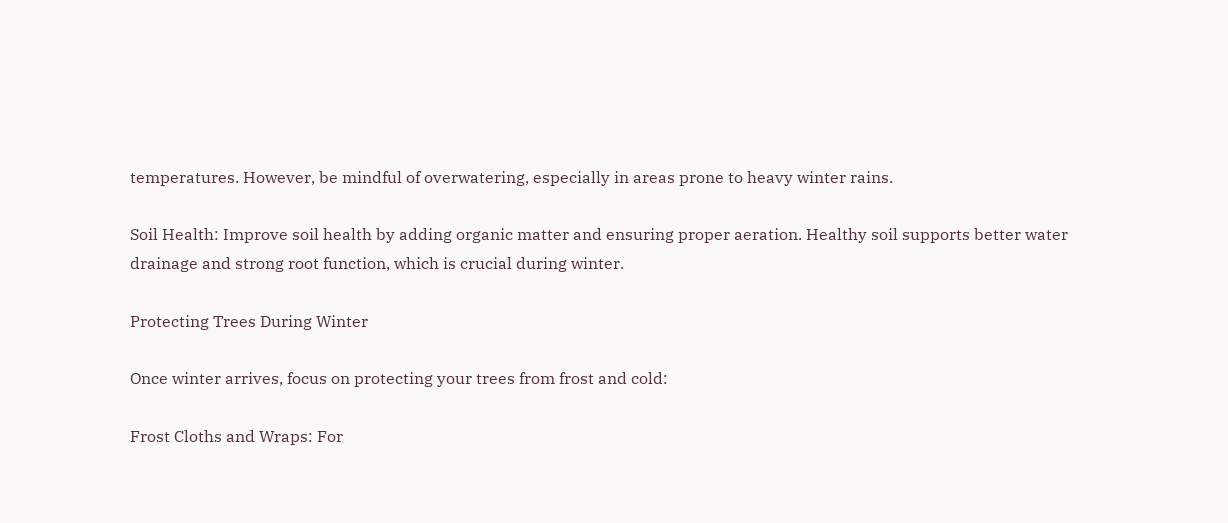temperatures. However, be mindful of overwatering, especially in areas prone to heavy winter rains.

Soil Health: Improve soil health by adding organic matter and ensuring proper aeration. Healthy soil supports better water drainage and strong root function, which is crucial during winter.

Protecting Trees During Winter

Once winter arrives, focus on protecting your trees from frost and cold:

Frost Cloths and Wraps: For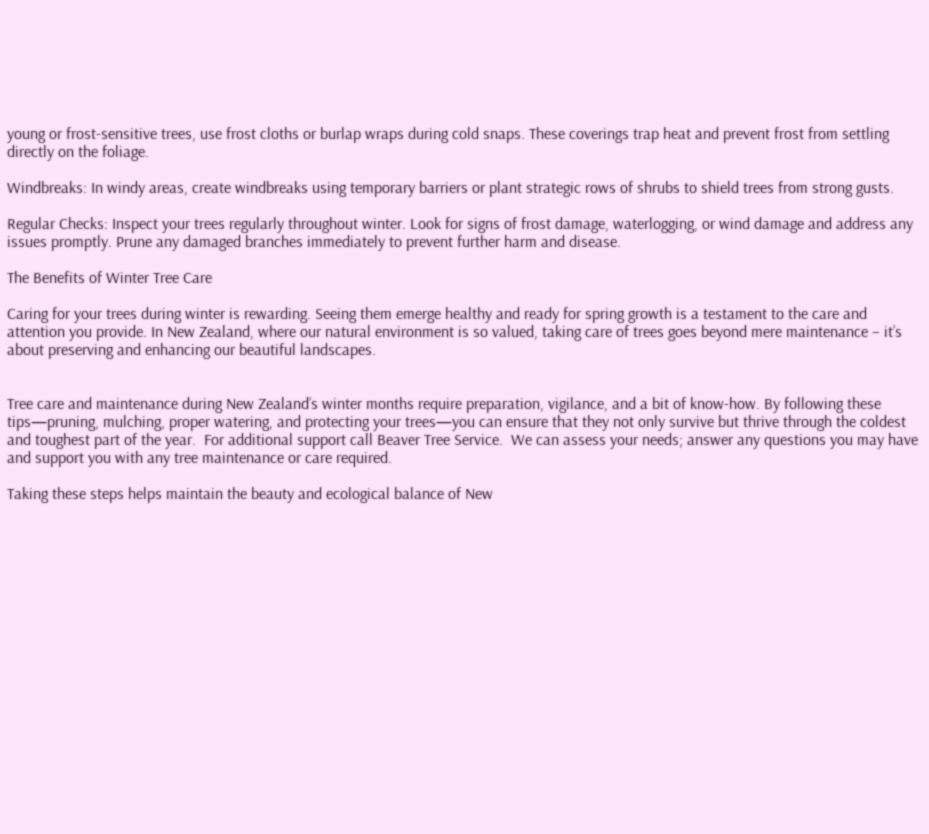young or frost-sensitive trees, use frost cloths or burlap wraps during cold snaps. These coverings trap heat and prevent frost from settling directly on the foliage.

Windbreaks: In windy areas, create windbreaks using temporary barriers or plant strategic rows of shrubs to shield trees from strong gusts.

Regular Checks: Inspect your trees regularly throughout winter. Look for signs of frost damage, waterlogging, or wind damage and address any issues promptly. Prune any damaged branches immediately to prevent further harm and disease.

The Benefits of Winter Tree Care

Caring for your trees during winter is rewarding. Seeing them emerge healthy and ready for spring growth is a testament to the care and attention you provide. In New Zealand, where our natural environment is so valued, taking care of trees goes beyond mere maintenance – it’s about preserving and enhancing our beautiful landscapes.


Tree care and maintenance during New Zealand’s winter months require preparation, vigilance, and a bit of know-how. By following these tips—pruning, mulching, proper watering, and protecting your trees—you can ensure that they not only survive but thrive through the coldest and toughest part of the year.  For additional support call Beaver Tree Service.  We can assess your needs; answer any questions you may have and support you with any tree maintenance or care required.

Taking these steps helps maintain the beauty and ecological balance of New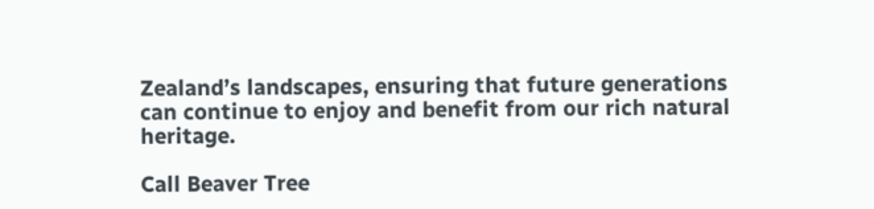Zealand’s landscapes, ensuring that future generations can continue to enjoy and benefit from our rich natural heritage.

Call Beaver Tree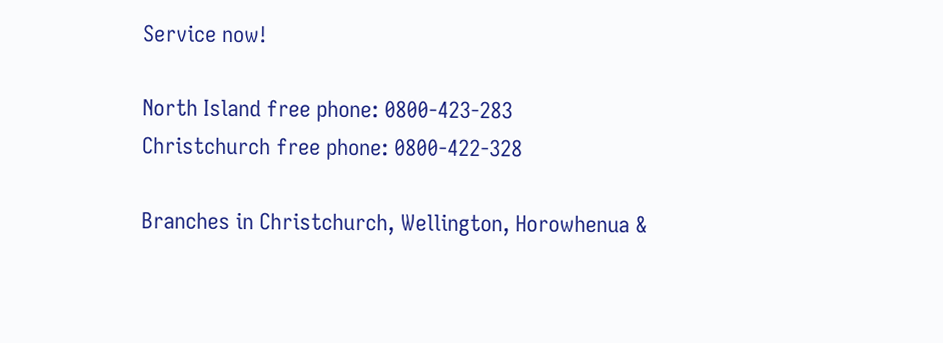Service now!

North Island free phone: 0800-423-283
Christchurch free phone: 0800-422-328

Branches in Christchurch, Wellington, Horowhenua &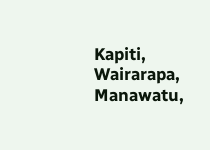Kapiti, Wairarapa, Manawatu,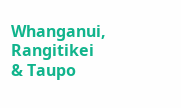Whanganui, Rangitikei & Taupo